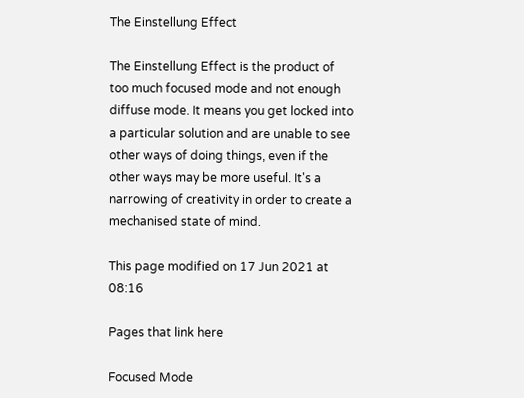The Einstellung Effect

The Einstellung Effect is the product of too much focused mode and not enough diffuse mode. It means you get locked into a particular solution and are unable to see other ways of doing things, even if the other ways may be more useful. It's a narrowing of creativity in order to create a mechanised state of mind.

This page modified on 17 Jun 2021 at 08:16

Pages that link here

Focused Mode